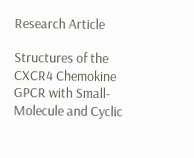Research Article

Structures of the CXCR4 Chemokine GPCR with Small-Molecule and Cyclic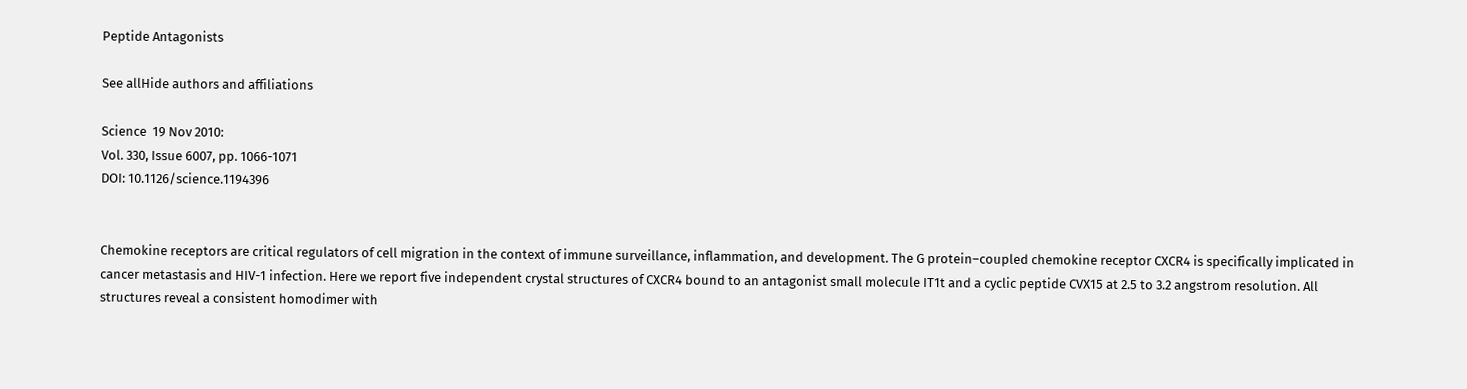Peptide Antagonists

See allHide authors and affiliations

Science  19 Nov 2010:
Vol. 330, Issue 6007, pp. 1066-1071
DOI: 10.1126/science.1194396


Chemokine receptors are critical regulators of cell migration in the context of immune surveillance, inflammation, and development. The G protein–coupled chemokine receptor CXCR4 is specifically implicated in cancer metastasis and HIV-1 infection. Here we report five independent crystal structures of CXCR4 bound to an antagonist small molecule IT1t and a cyclic peptide CVX15 at 2.5 to 3.2 angstrom resolution. All structures reveal a consistent homodimer with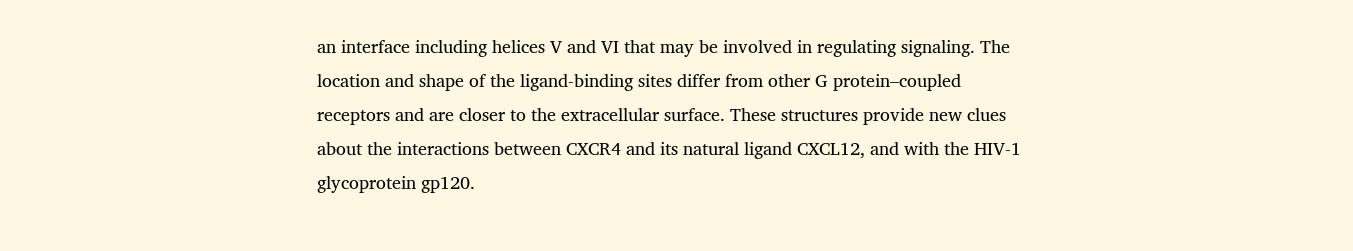an interface including helices V and VI that may be involved in regulating signaling. The location and shape of the ligand-binding sites differ from other G protein–coupled receptors and are closer to the extracellular surface. These structures provide new clues about the interactions between CXCR4 and its natural ligand CXCL12, and with the HIV-1 glycoprotein gp120.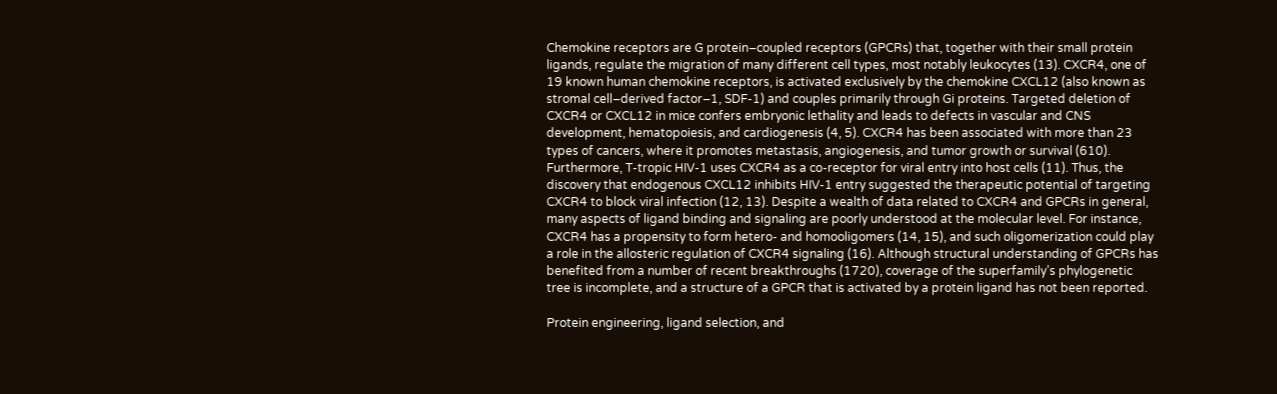Chemokine receptors are G protein–coupled receptors (GPCRs) that, together with their small protein ligands, regulate the migration of many different cell types, most notably leukocytes (13). CXCR4, one of 19 known human chemokine receptors, is activated exclusively by the chemokine CXCL12 (also known as stromal cell–derived factor–1, SDF-1) and couples primarily through Gi proteins. Targeted deletion of CXCR4 or CXCL12 in mice confers embryonic lethality and leads to defects in vascular and CNS development, hematopoiesis, and cardiogenesis (4, 5). CXCR4 has been associated with more than 23 types of cancers, where it promotes metastasis, angiogenesis, and tumor growth or survival (610). Furthermore, T-tropic HIV-1 uses CXCR4 as a co-receptor for viral entry into host cells (11). Thus, the discovery that endogenous CXCL12 inhibits HIV-1 entry suggested the therapeutic potential of targeting CXCR4 to block viral infection (12, 13). Despite a wealth of data related to CXCR4 and GPCRs in general, many aspects of ligand binding and signaling are poorly understood at the molecular level. For instance, CXCR4 has a propensity to form hetero- and homooligomers (14, 15), and such oligomerization could play a role in the allosteric regulation of CXCR4 signaling (16). Although structural understanding of GPCRs has benefited from a number of recent breakthroughs (1720), coverage of the superfamily’s phylogenetic tree is incomplete, and a structure of a GPCR that is activated by a protein ligand has not been reported.

Protein engineering, ligand selection, and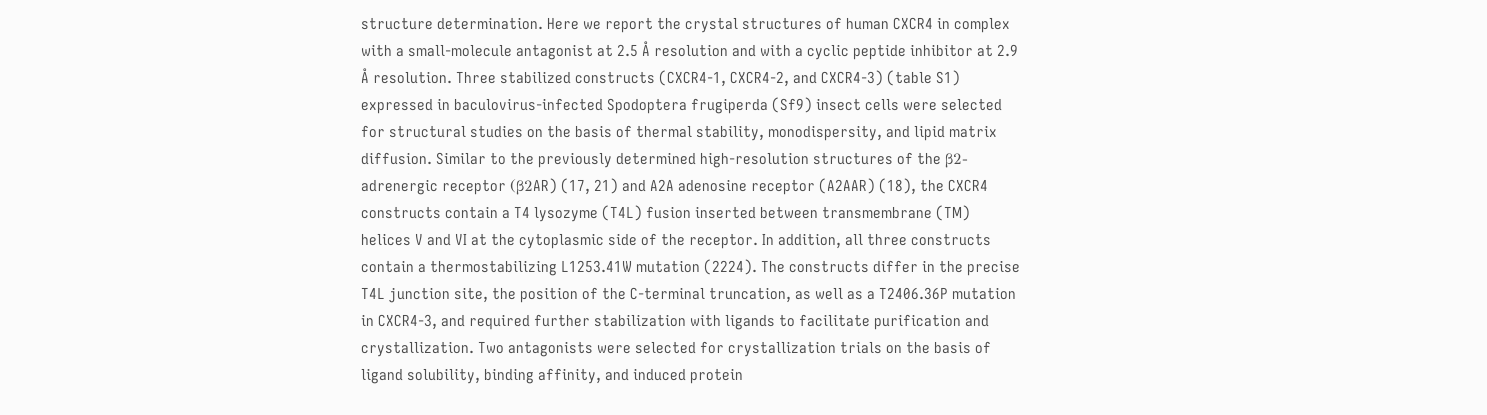structure determination. Here we report the crystal structures of human CXCR4 in complex with a small-molecule antagonist at 2.5 Å resolution and with a cyclic peptide inhibitor at 2.9 Å resolution. Three stabilized constructs (CXCR4-1, CXCR4-2, and CXCR4-3) (table S1) expressed in baculovirus-infected Spodoptera frugiperda (Sf9) insect cells were selected for structural studies on the basis of thermal stability, monodispersity, and lipid matrix diffusion. Similar to the previously determined high-resolution structures of the β2-adrenergic receptor (β2AR) (17, 21) and A2A adenosine receptor (A2AAR) (18), the CXCR4 constructs contain a T4 lysozyme (T4L) fusion inserted between transmembrane (TM) helices V and VI at the cytoplasmic side of the receptor. In addition, all three constructs contain a thermostabilizing L1253.41W mutation (2224). The constructs differ in the precise T4L junction site, the position of the C-terminal truncation, as well as a T2406.36P mutation in CXCR4-3, and required further stabilization with ligands to facilitate purification and crystallization. Two antagonists were selected for crystallization trials on the basis of ligand solubility, binding affinity, and induced protein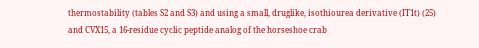thermostability (tables S2 and S3) and using a small, druglike, isothiourea derivative (IT1t) (25) and CVX15, a 16-residue cyclic peptide analog of the horseshoe crab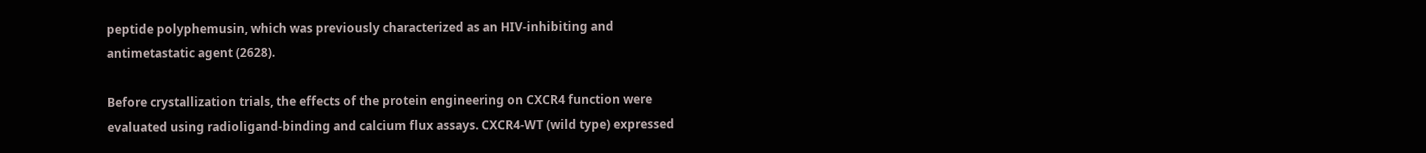peptide polyphemusin, which was previously characterized as an HIV-inhibiting and antimetastatic agent (2628).

Before crystallization trials, the effects of the protein engineering on CXCR4 function were evaluated using radioligand-binding and calcium flux assays. CXCR4-WT (wild type) expressed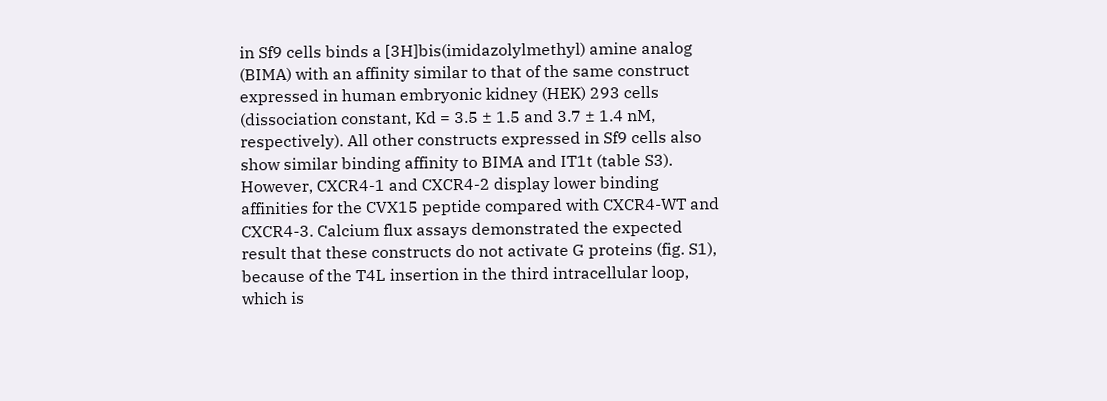in Sf9 cells binds a [3H]bis(imidazolylmethyl) amine analog (BIMA) with an affinity similar to that of the same construct expressed in human embryonic kidney (HEK) 293 cells (dissociation constant, Kd = 3.5 ± 1.5 and 3.7 ± 1.4 nM, respectively). All other constructs expressed in Sf9 cells also show similar binding affinity to BIMA and IT1t (table S3). However, CXCR4-1 and CXCR4-2 display lower binding affinities for the CVX15 peptide compared with CXCR4-WT and CXCR4-3. Calcium flux assays demonstrated the expected result that these constructs do not activate G proteins (fig. S1), because of the T4L insertion in the third intracellular loop, which is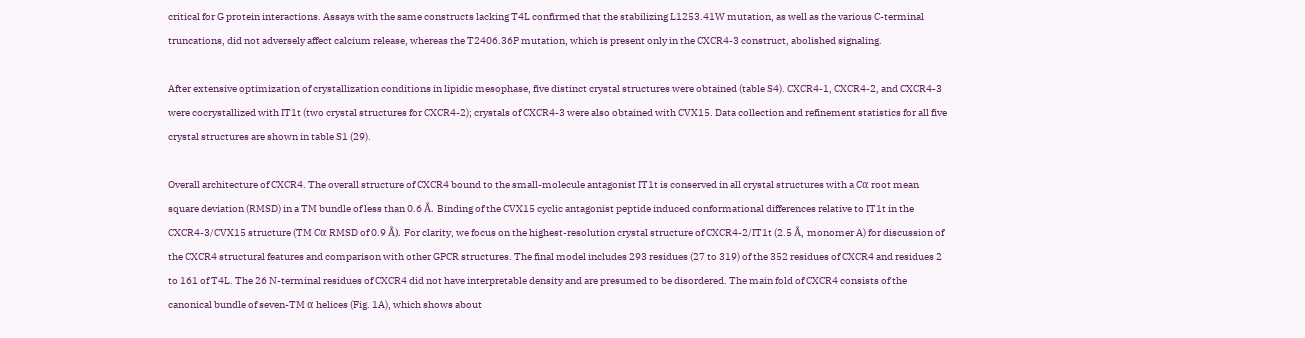critical for G protein interactions. Assays with the same constructs lacking T4L confirmed that the stabilizing L1253.41W mutation, as well as the various C-terminal truncations, did not adversely affect calcium release, whereas the T2406.36P mutation, which is present only in the CXCR4-3 construct, abolished signaling.

After extensive optimization of crystallization conditions in lipidic mesophase, five distinct crystal structures were obtained (table S4). CXCR4-1, CXCR4-2, and CXCR4-3 were cocrystallized with IT1t (two crystal structures for CXCR4-2); crystals of CXCR4-3 were also obtained with CVX15. Data collection and refinement statistics for all five crystal structures are shown in table S1 (29).

Overall architecture of CXCR4. The overall structure of CXCR4 bound to the small-molecule antagonist IT1t is conserved in all crystal structures with a Cα root mean square deviation (RMSD) in a TM bundle of less than 0.6 Å. Binding of the CVX15 cyclic antagonist peptide induced conformational differences relative to IT1t in the CXCR4-3/CVX15 structure (TM Cα RMSD of 0.9 Å). For clarity, we focus on the highest-resolution crystal structure of CXCR4-2/IT1t (2.5 Å, monomer A) for discussion of the CXCR4 structural features and comparison with other GPCR structures. The final model includes 293 residues (27 to 319) of the 352 residues of CXCR4 and residues 2 to 161 of T4L. The 26 N-terminal residues of CXCR4 did not have interpretable density and are presumed to be disordered. The main fold of CXCR4 consists of the canonical bundle of seven-TM α helices (Fig. 1A), which shows about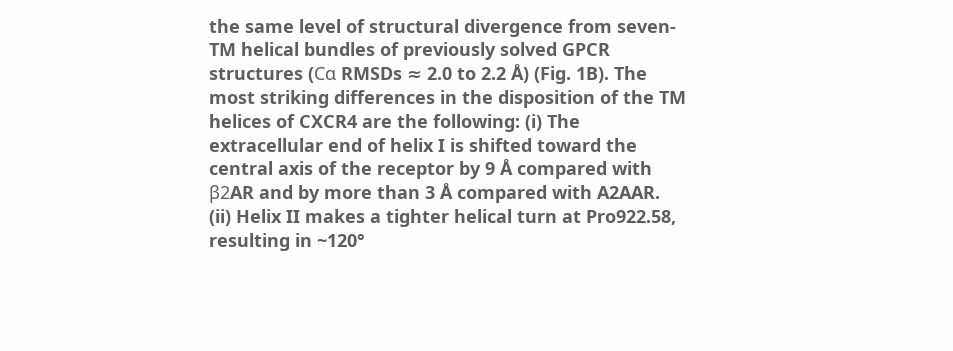the same level of structural divergence from seven-TM helical bundles of previously solved GPCR structures (Cα RMSDs ≈ 2.0 to 2.2 Å) (Fig. 1B). The most striking differences in the disposition of the TM helices of CXCR4 are the following: (i) The extracellular end of helix I is shifted toward the central axis of the receptor by 9 Å compared with β2AR and by more than 3 Å compared with A2AAR. (ii) Helix II makes a tighter helical turn at Pro922.58, resulting in ~120°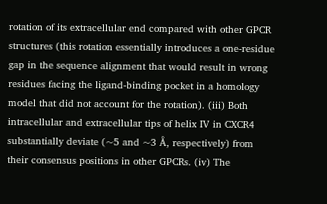rotation of its extracellular end compared with other GPCR structures (this rotation essentially introduces a one-residue gap in the sequence alignment that would result in wrong residues facing the ligand-binding pocket in a homology model that did not account for the rotation). (iii) Both intracellular and extracellular tips of helix IV in CXCR4 substantially deviate (~5 and ~3 Å, respectively) from their consensus positions in other GPCRs. (iv) The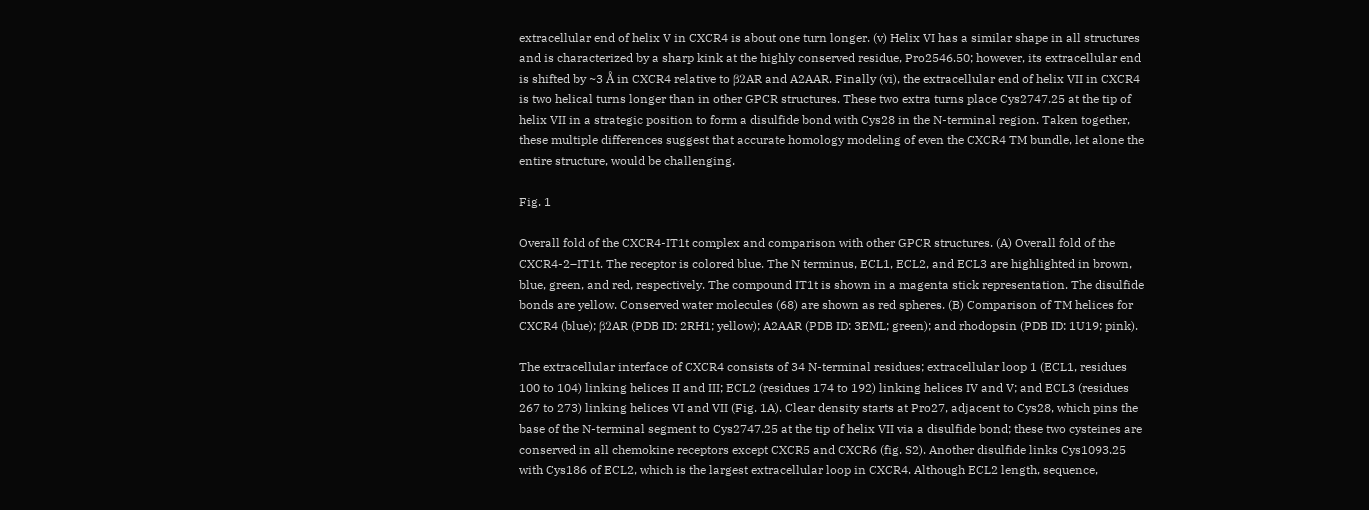extracellular end of helix V in CXCR4 is about one turn longer. (v) Helix VI has a similar shape in all structures and is characterized by a sharp kink at the highly conserved residue, Pro2546.50; however, its extracellular end is shifted by ~3 Å in CXCR4 relative to β2AR and A2AAR. Finally (vi), the extracellular end of helix VII in CXCR4 is two helical turns longer than in other GPCR structures. These two extra turns place Cys2747.25 at the tip of helix VII in a strategic position to form a disulfide bond with Cys28 in the N-terminal region. Taken together, these multiple differences suggest that accurate homology modeling of even the CXCR4 TM bundle, let alone the entire structure, would be challenging.

Fig. 1

Overall fold of the CXCR4-IT1t complex and comparison with other GPCR structures. (A) Overall fold of the CXCR4-2–IT1t. The receptor is colored blue. The N terminus, ECL1, ECL2, and ECL3 are highlighted in brown, blue, green, and red, respectively. The compound IT1t is shown in a magenta stick representation. The disulfide bonds are yellow. Conserved water molecules (68) are shown as red spheres. (B) Comparison of TM helices for CXCR4 (blue); β2AR (PDB ID: 2RH1; yellow); A2AAR (PDB ID: 3EML; green); and rhodopsin (PDB ID: 1U19; pink).

The extracellular interface of CXCR4 consists of 34 N-terminal residues; extracellular loop 1 (ECL1, residues 100 to 104) linking helices II and III; ECL2 (residues 174 to 192) linking helices IV and V; and ECL3 (residues 267 to 273) linking helices VI and VII (Fig. 1A). Clear density starts at Pro27, adjacent to Cys28, which pins the base of the N-terminal segment to Cys2747.25 at the tip of helix VII via a disulfide bond; these two cysteines are conserved in all chemokine receptors except CXCR5 and CXCR6 (fig. S2). Another disulfide links Cys1093.25 with Cys186 of ECL2, which is the largest extracellular loop in CXCR4. Although ECL2 length, sequence,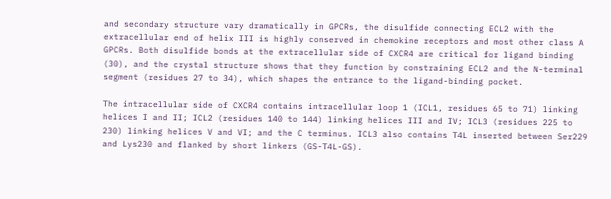and secondary structure vary dramatically in GPCRs, the disulfide connecting ECL2 with the extracellular end of helix III is highly conserved in chemokine receptors and most other class A GPCRs. Both disulfide bonds at the extracellular side of CXCR4 are critical for ligand binding (30), and the crystal structure shows that they function by constraining ECL2 and the N-terminal segment (residues 27 to 34), which shapes the entrance to the ligand-binding pocket.

The intracellular side of CXCR4 contains intracellular loop 1 (ICL1, residues 65 to 71) linking helices I and II; ICL2 (residues 140 to 144) linking helices III and IV; ICL3 (residues 225 to 230) linking helices V and VI; and the C terminus. ICL3 also contains T4L inserted between Ser229 and Lys230 and flanked by short linkers (GS-T4L-GS).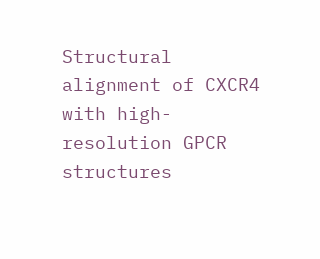Structural alignment of CXCR4 with high-resolution GPCR structures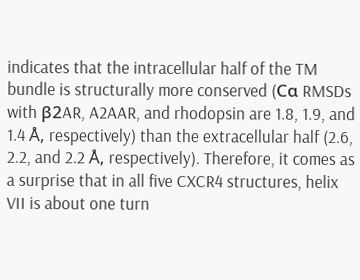indicates that the intracellular half of the TM bundle is structurally more conserved (Cα RMSDs with β2AR, A2AAR, and rhodopsin are 1.8, 1.9, and 1.4 Å, respectively) than the extracellular half (2.6, 2.2, and 2.2 Å, respectively). Therefore, it comes as a surprise that in all five CXCR4 structures, helix VII is about one turn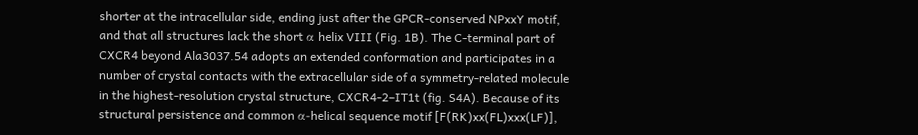shorter at the intracellular side, ending just after the GPCR-conserved NPxxY motif, and that all structures lack the short α helix VIII (Fig. 1B). The C-terminal part of CXCR4 beyond Ala3037.54 adopts an extended conformation and participates in a number of crystal contacts with the extracellular side of a symmetry-related molecule in the highest-resolution crystal structure, CXCR4-2–IT1t (fig. S4A). Because of its structural persistence and common α-helical sequence motif [F(RK)xx(FL)xxx(LF)],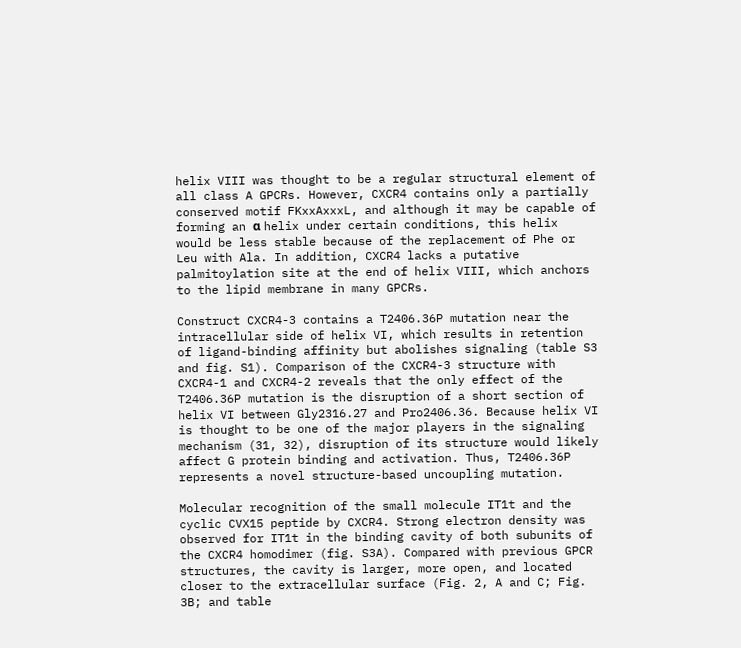helix VIII was thought to be a regular structural element of all class A GPCRs. However, CXCR4 contains only a partially conserved motif FKxxAxxxL, and although it may be capable of forming an α helix under certain conditions, this helix would be less stable because of the replacement of Phe or Leu with Ala. In addition, CXCR4 lacks a putative palmitoylation site at the end of helix VIII, which anchors to the lipid membrane in many GPCRs.

Construct CXCR4-3 contains a T2406.36P mutation near the intracellular side of helix VI, which results in retention of ligand-binding affinity but abolishes signaling (table S3 and fig. S1). Comparison of the CXCR4-3 structure with CXCR4-1 and CXCR4-2 reveals that the only effect of the T2406.36P mutation is the disruption of a short section of helix VI between Gly2316.27 and Pro2406.36. Because helix VI is thought to be one of the major players in the signaling mechanism (31, 32), disruption of its structure would likely affect G protein binding and activation. Thus, T2406.36P represents a novel structure-based uncoupling mutation.

Molecular recognition of the small molecule IT1t and the cyclic CVX15 peptide by CXCR4. Strong electron density was observed for IT1t in the binding cavity of both subunits of the CXCR4 homodimer (fig. S3A). Compared with previous GPCR structures, the cavity is larger, more open, and located closer to the extracellular surface (Fig. 2, A and C; Fig. 3B; and table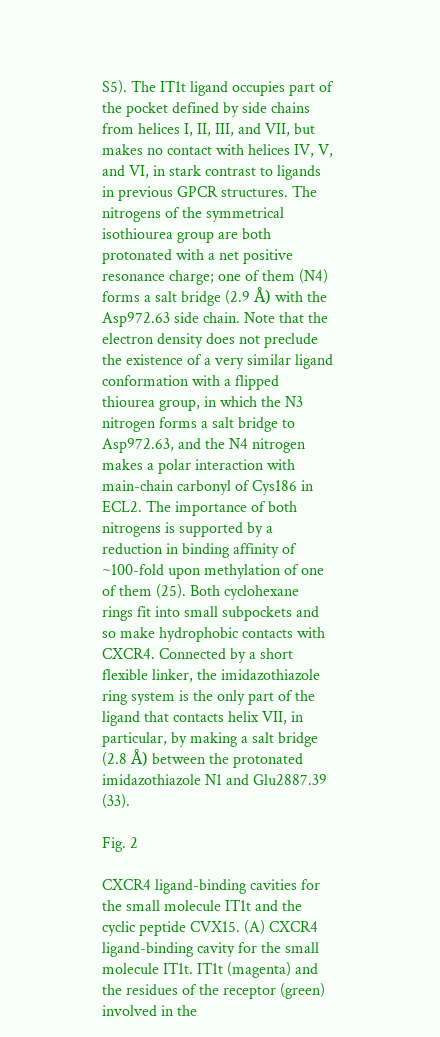S5). The IT1t ligand occupies part of the pocket defined by side chains from helices I, II, III, and VII, but makes no contact with helices IV, V, and VI, in stark contrast to ligands in previous GPCR structures. The nitrogens of the symmetrical isothiourea group are both protonated with a net positive resonance charge; one of them (N4) forms a salt bridge (2.9 Å) with the Asp972.63 side chain. Note that the electron density does not preclude the existence of a very similar ligand conformation with a flipped thiourea group, in which the N3 nitrogen forms a salt bridge to Asp972.63, and the N4 nitrogen makes a polar interaction with main-chain carbonyl of Cys186 in ECL2. The importance of both nitrogens is supported by a reduction in binding affinity of ~100-fold upon methylation of one of them (25). Both cyclohexane rings fit into small subpockets and so make hydrophobic contacts with CXCR4. Connected by a short flexible linker, the imidazothiazole ring system is the only part of the ligand that contacts helix VII, in particular, by making a salt bridge (2.8 Å) between the protonated imidazothiazole N1 and Glu2887.39 (33).

Fig. 2

CXCR4 ligand-binding cavities for the small molecule IT1t and the cyclic peptide CVX15. (A) CXCR4 ligand-binding cavity for the small molecule IT1t. IT1t (magenta) and the residues of the receptor (green) involved in the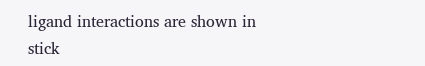ligand interactions are shown in stick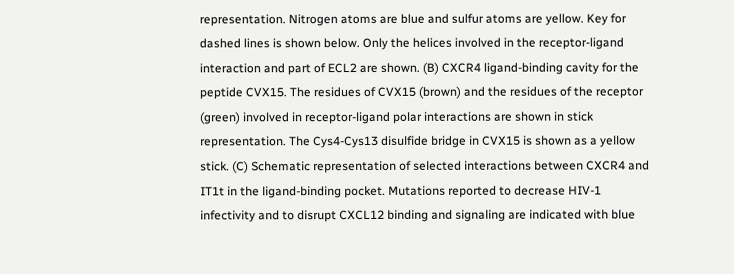representation. Nitrogen atoms are blue and sulfur atoms are yellow. Key for dashed lines is shown below. Only the helices involved in the receptor-ligand interaction and part of ECL2 are shown. (B) CXCR4 ligand-binding cavity for the peptide CVX15. The residues of CVX15 (brown) and the residues of the receptor (green) involved in receptor-ligand polar interactions are shown in stick representation. The Cys4-Cys13 disulfide bridge in CVX15 is shown as a yellow stick. (C) Schematic representation of selected interactions between CXCR4 and IT1t in the ligand-binding pocket. Mutations reported to decrease HIV-1 infectivity and to disrupt CXCL12 binding and signaling are indicated with blue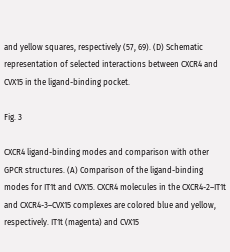and yellow squares, respectively (57, 69). (D) Schematic representation of selected interactions between CXCR4 and CVX15 in the ligand-binding pocket.

Fig. 3

CXCR4 ligand-binding modes and comparison with other GPCR structures. (A) Comparison of the ligand-binding modes for IT1t and CVX15. CXCR4 molecules in the CXCR4-2–IT1t and CXCR4-3–CVX15 complexes are colored blue and yellow, respectively. IT1t (magenta) and CVX15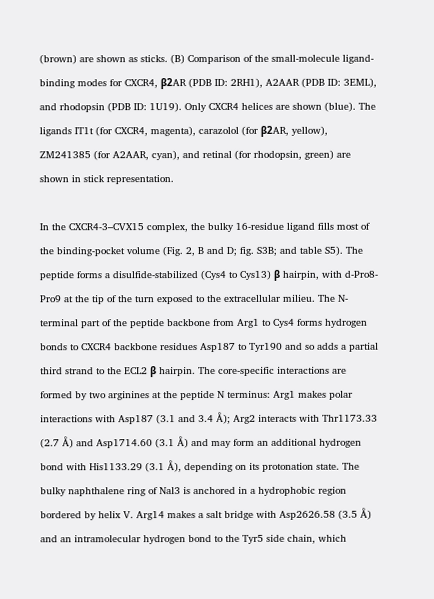(brown) are shown as sticks. (B) Comparison of the small-molecule ligand-binding modes for CXCR4, β2AR (PDB ID: 2RH1), A2AAR (PDB ID: 3EML), and rhodopsin (PDB ID: 1U19). Only CXCR4 helices are shown (blue). The ligands IT1t (for CXCR4, magenta), carazolol (for β2AR, yellow), ZM241385 (for A2AAR, cyan), and retinal (for rhodopsin, green) are shown in stick representation.

In the CXCR4-3–CVX15 complex, the bulky 16-residue ligand fills most of the binding-pocket volume (Fig. 2, B and D; fig. S3B; and table S5). The peptide forms a disulfide-stabilized (Cys4 to Cys13) β hairpin, with d-Pro8-Pro9 at the tip of the turn exposed to the extracellular milieu. The N-terminal part of the peptide backbone from Arg1 to Cys4 forms hydrogen bonds to CXCR4 backbone residues Asp187 to Tyr190 and so adds a partial third strand to the ECL2 β hairpin. The core-specific interactions are formed by two arginines at the peptide N terminus: Arg1 makes polar interactions with Asp187 (3.1 and 3.4 Å); Arg2 interacts with Thr1173.33 (2.7 Å) and Asp1714.60 (3.1 Å) and may form an additional hydrogen bond with His1133.29 (3.1 Å), depending on its protonation state. The bulky naphthalene ring of Nal3 is anchored in a hydrophobic region bordered by helix V. Arg14 makes a salt bridge with Asp2626.58 (3.5 Å) and an intramolecular hydrogen bond to the Tyr5 side chain, which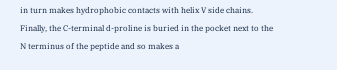in turn makes hydrophobic contacts with helix V side chains. Finally, the C-terminal d-proline is buried in the pocket next to the N terminus of the peptide and so makes a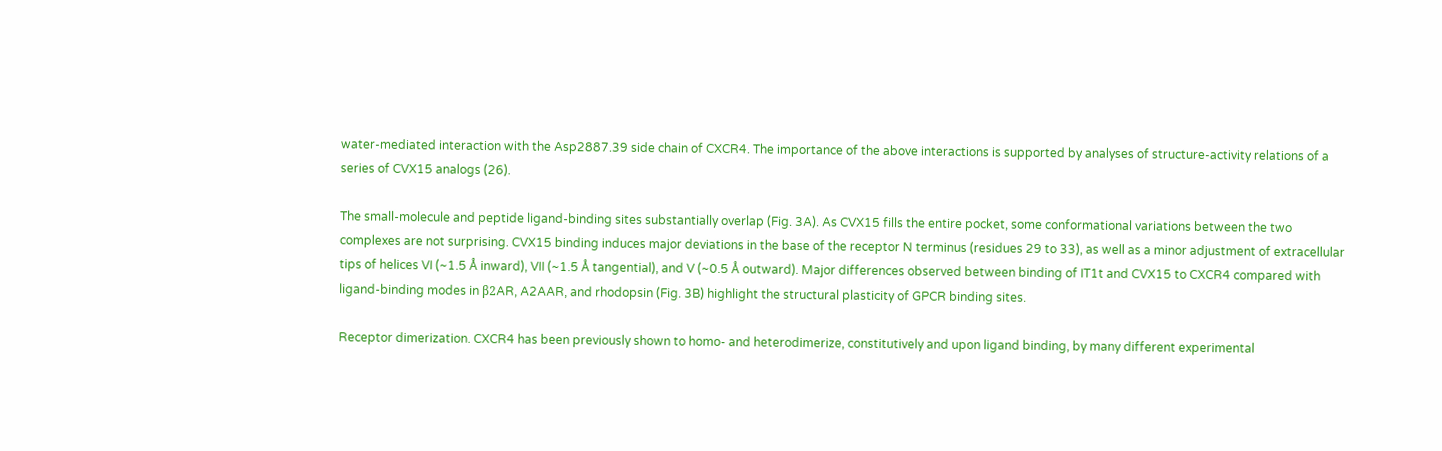water-mediated interaction with the Asp2887.39 side chain of CXCR4. The importance of the above interactions is supported by analyses of structure-activity relations of a series of CVX15 analogs (26).

The small-molecule and peptide ligand-binding sites substantially overlap (Fig. 3A). As CVX15 fills the entire pocket, some conformational variations between the two complexes are not surprising. CVX15 binding induces major deviations in the base of the receptor N terminus (residues 29 to 33), as well as a minor adjustment of extracellular tips of helices VI (~1.5 Å inward), VII (~1.5 Å tangential), and V (~0.5 Å outward). Major differences observed between binding of IT1t and CVX15 to CXCR4 compared with ligand-binding modes in β2AR, A2AAR, and rhodopsin (Fig. 3B) highlight the structural plasticity of GPCR binding sites.

Receptor dimerization. CXCR4 has been previously shown to homo- and heterodimerize, constitutively and upon ligand binding, by many different experimental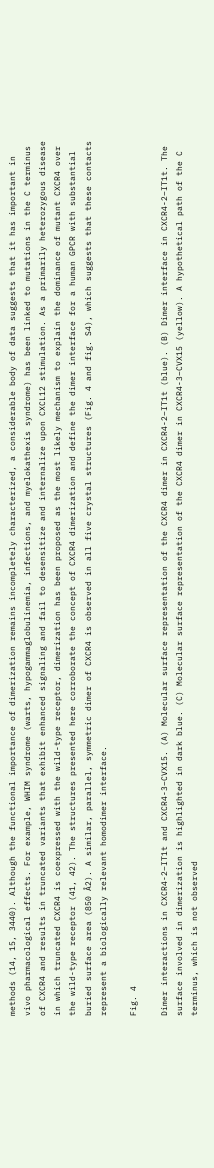methods (14, 15, 3440). Although the functional importance of dimerization remains incompletely characterized, a considerable body of data suggests that it has important in vivo pharmacological effects. For example, WHIM syndrome (warts, hypogammaglobulinemia, infections, and myelokathexis syndrome) has been linked to mutations in the C terminus of CXCR4 and results in truncated variants that exhibit enhanced signaling and fail to desensitize and internalize upon CXCL12 stimulation. As a primarily heterozygous disease in which truncated CXCR4 is coexpressed with the wild-type receptor, dimerization has been proposed as the most likely mechanism to explain the dominance of mutant CXCR4 over the wild-type receptor (41, 42). The structures presented here corroborate the concept of CXCR4 dimerization and define the dimer interface for a human GPCR with substantial buried surface area (850 Å2). A similar, parallel, symmetric dimer of CXCR4 is observed in all five crystal structures (Fig. 4 and fig. S4), which suggests that these contacts represent a biologically relevant homodimer interface.

Fig. 4

Dimer interactions in CXCR4-2–IT1t and CXCR4-3–CVX15. (A) Molecular surface representation of the CXCR4 dimer in CXCR4-2–IT1t (blue). (B) Dimer interface in CXCR4-2–IT1t. The surface involved in dimerization is highlighted in dark blue. (C) Molecular surface representation of the CXCR4 dimer in CXCR4-3–CVX15 (yellow). A hypothetical path of the C terminus, which is not observed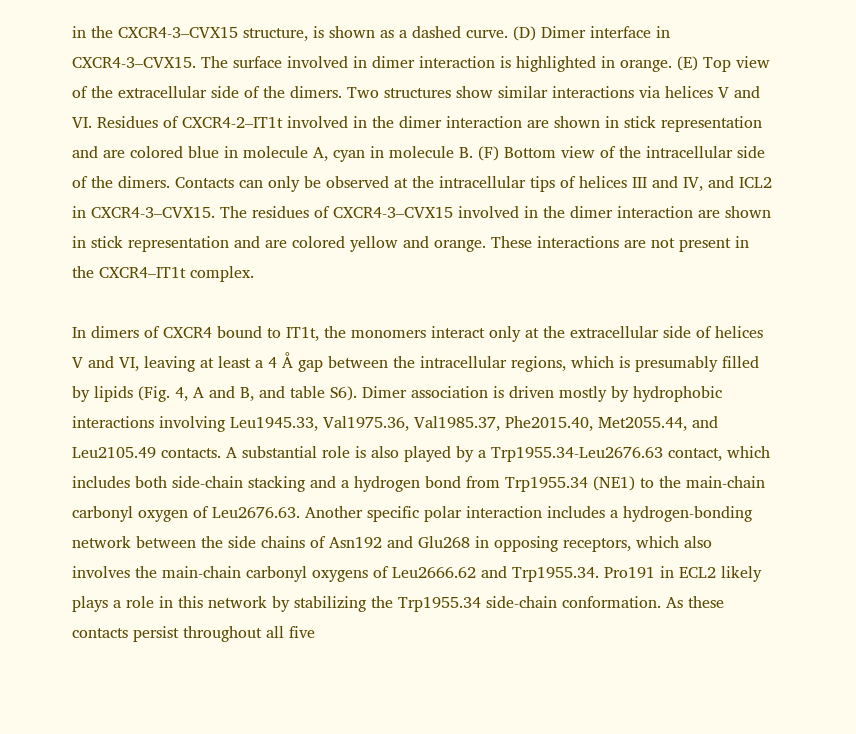in the CXCR4-3–CVX15 structure, is shown as a dashed curve. (D) Dimer interface in CXCR4-3–CVX15. The surface involved in dimer interaction is highlighted in orange. (E) Top view of the extracellular side of the dimers. Two structures show similar interactions via helices V and VI. Residues of CXCR4-2–IT1t involved in the dimer interaction are shown in stick representation and are colored blue in molecule A, cyan in molecule B. (F) Bottom view of the intracellular side of the dimers. Contacts can only be observed at the intracellular tips of helices III and IV, and ICL2 in CXCR4-3–CVX15. The residues of CXCR4-3–CVX15 involved in the dimer interaction are shown in stick representation and are colored yellow and orange. These interactions are not present in the CXCR4–IT1t complex.

In dimers of CXCR4 bound to IT1t, the monomers interact only at the extracellular side of helices V and VI, leaving at least a 4 Å gap between the intracellular regions, which is presumably filled by lipids (Fig. 4, A and B, and table S6). Dimer association is driven mostly by hydrophobic interactions involving Leu1945.33, Val1975.36, Val1985.37, Phe2015.40, Met2055.44, and Leu2105.49 contacts. A substantial role is also played by a Trp1955.34-Leu2676.63 contact, which includes both side-chain stacking and a hydrogen bond from Trp1955.34 (NE1) to the main-chain carbonyl oxygen of Leu2676.63. Another specific polar interaction includes a hydrogen-bonding network between the side chains of Asn192 and Glu268 in opposing receptors, which also involves the main-chain carbonyl oxygens of Leu2666.62 and Trp1955.34. Pro191 in ECL2 likely plays a role in this network by stabilizing the Trp1955.34 side-chain conformation. As these contacts persist throughout all five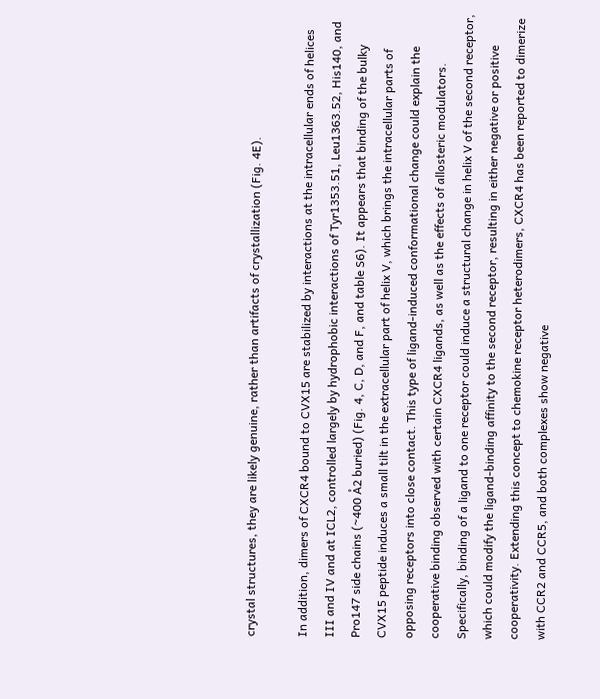crystal structures, they are likely genuine, rather than artifacts of crystallization (Fig. 4E).

In addition, dimers of CXCR4 bound to CVX15 are stabilized by interactions at the intracellular ends of helices III and IV and at ICL2, controlled largely by hydrophobic interactions of Tyr1353.51, Leu1363.52, His140, and Pro147 side chains (~400 Å2 buried) (Fig. 4, C, D, and F, and table S6). It appears that binding of the bulky CVX15 peptide induces a small tilt in the extracellular part of helix V, which brings the intracellular parts of opposing receptors into close contact. This type of ligand-induced conformational change could explain the cooperative binding observed with certain CXCR4 ligands, as well as the effects of allosteric modulators. Specifically, binding of a ligand to one receptor could induce a structural change in helix V of the second receptor, which could modify the ligand-binding affinity to the second receptor, resulting in either negative or positive cooperativity. Extending this concept to chemokine receptor heterodimers, CXCR4 has been reported to dimerize with CCR2 and CCR5, and both complexes show negative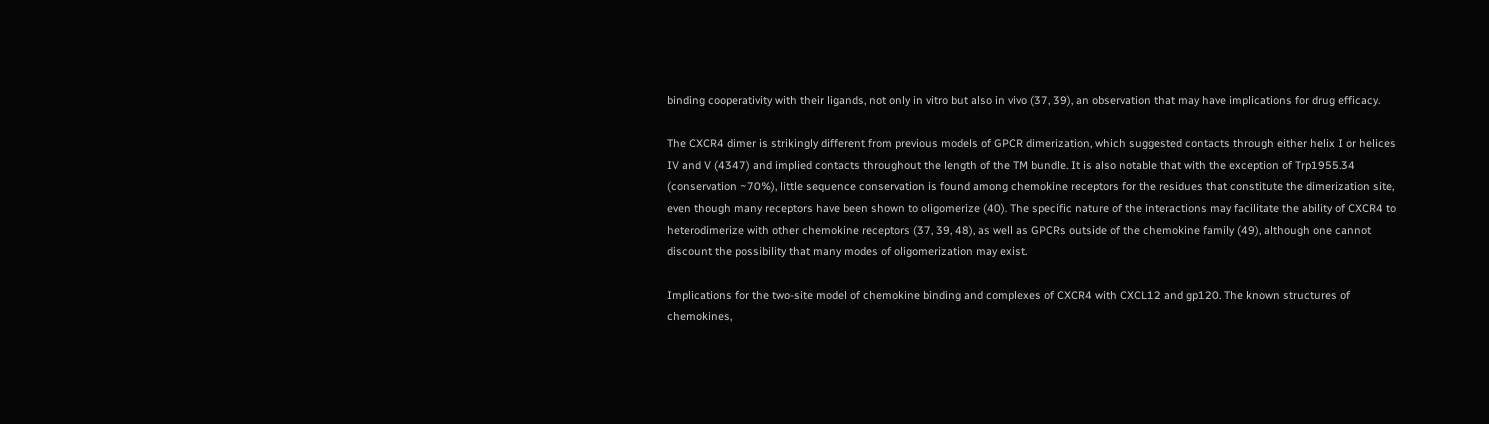binding cooperativity with their ligands, not only in vitro but also in vivo (37, 39), an observation that may have implications for drug efficacy.

The CXCR4 dimer is strikingly different from previous models of GPCR dimerization, which suggested contacts through either helix I or helices IV and V (4347) and implied contacts throughout the length of the TM bundle. It is also notable that with the exception of Trp1955.34 (conservation ~70%), little sequence conservation is found among chemokine receptors for the residues that constitute the dimerization site, even though many receptors have been shown to oligomerize (40). The specific nature of the interactions may facilitate the ability of CXCR4 to heterodimerize with other chemokine receptors (37, 39, 48), as well as GPCRs outside of the chemokine family (49), although one cannot discount the possibility that many modes of oligomerization may exist.

Implications for the two-site model of chemokine binding and complexes of CXCR4 with CXCL12 and gp120. The known structures of chemokines,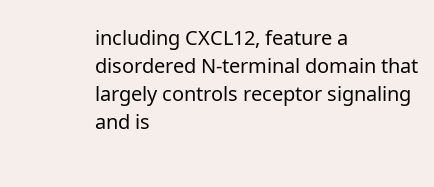including CXCL12, feature a disordered N-terminal domain that largely controls receptor signaling and is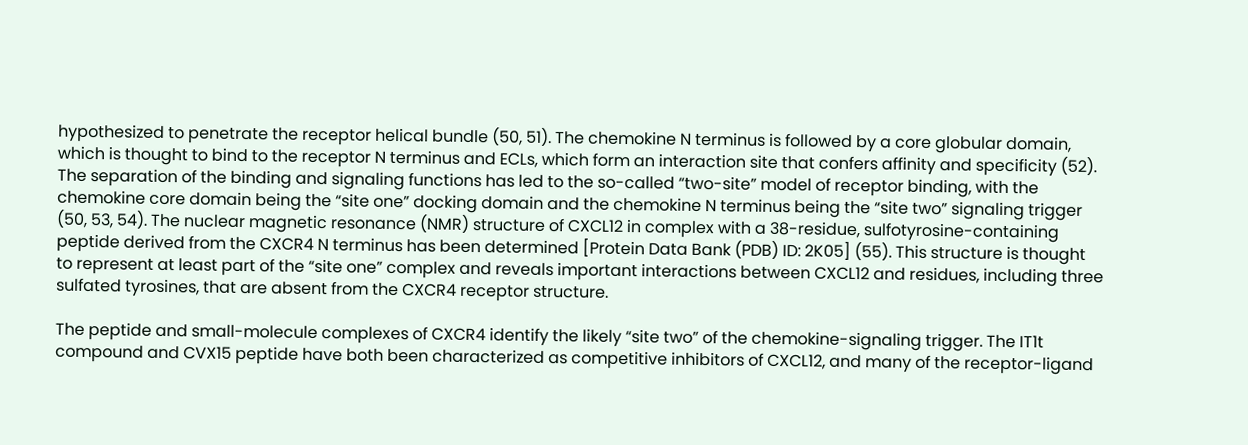hypothesized to penetrate the receptor helical bundle (50, 51). The chemokine N terminus is followed by a core globular domain, which is thought to bind to the receptor N terminus and ECLs, which form an interaction site that confers affinity and specificity (52). The separation of the binding and signaling functions has led to the so-called “two-site” model of receptor binding, with the chemokine core domain being the “site one” docking domain and the chemokine N terminus being the “site two” signaling trigger (50, 53, 54). The nuclear magnetic resonance (NMR) structure of CXCL12 in complex with a 38-residue, sulfotyrosine-containing peptide derived from the CXCR4 N terminus has been determined [Protein Data Bank (PDB) ID: 2K05] (55). This structure is thought to represent at least part of the “site one” complex and reveals important interactions between CXCL12 and residues, including three sulfated tyrosines, that are absent from the CXCR4 receptor structure.

The peptide and small-molecule complexes of CXCR4 identify the likely “site two” of the chemokine-signaling trigger. The IT1t compound and CVX15 peptide have both been characterized as competitive inhibitors of CXCL12, and many of the receptor-ligand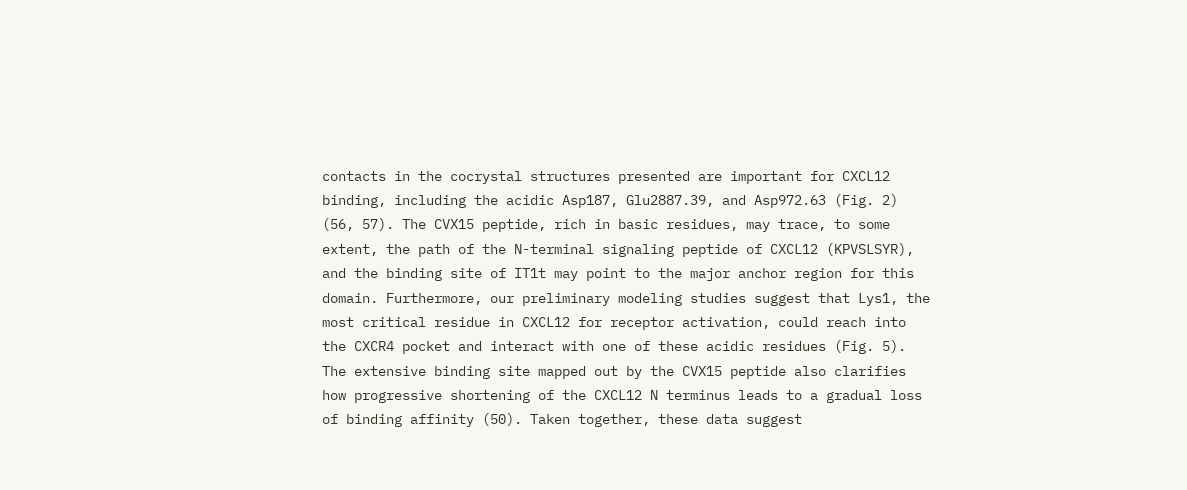contacts in the cocrystal structures presented are important for CXCL12 binding, including the acidic Asp187, Glu2887.39, and Asp972.63 (Fig. 2) (56, 57). The CVX15 peptide, rich in basic residues, may trace, to some extent, the path of the N-terminal signaling peptide of CXCL12 (KPVSLSYR), and the binding site of IT1t may point to the major anchor region for this domain. Furthermore, our preliminary modeling studies suggest that Lys1, the most critical residue in CXCL12 for receptor activation, could reach into the CXCR4 pocket and interact with one of these acidic residues (Fig. 5). The extensive binding site mapped out by the CVX15 peptide also clarifies how progressive shortening of the CXCL12 N terminus leads to a gradual loss of binding affinity (50). Taken together, these data suggest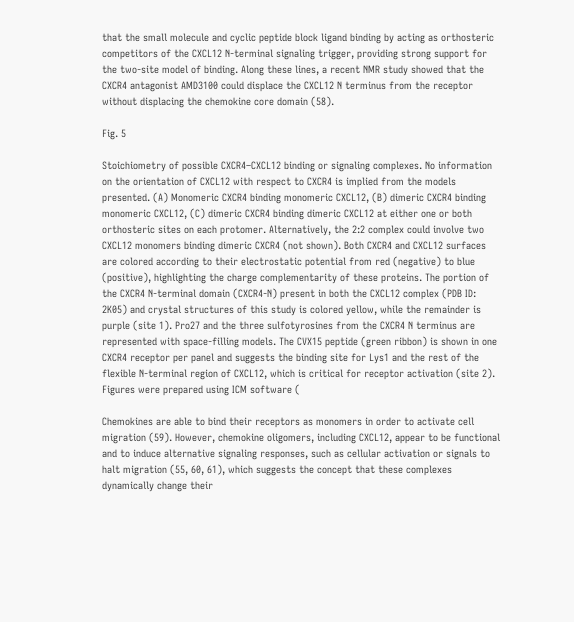that the small molecule and cyclic peptide block ligand binding by acting as orthosteric competitors of the CXCL12 N-terminal signaling trigger, providing strong support for the two-site model of binding. Along these lines, a recent NMR study showed that the CXCR4 antagonist AMD3100 could displace the CXCL12 N terminus from the receptor without displacing the chemokine core domain (58).

Fig. 5

Stoichiometry of possible CXCR4–CXCL12 binding or signaling complexes. No information on the orientation of CXCL12 with respect to CXCR4 is implied from the models presented. (A) Monomeric CXCR4 binding monomeric CXCL12, (B) dimeric CXCR4 binding monomeric CXCL12, (C) dimeric CXCR4 binding dimeric CXCL12 at either one or both orthosteric sites on each protomer. Alternatively, the 2:2 complex could involve two CXCL12 monomers binding dimeric CXCR4 (not shown). Both CXCR4 and CXCL12 surfaces are colored according to their electrostatic potential from red (negative) to blue (positive), highlighting the charge complementarity of these proteins. The portion of the CXCR4 N-terminal domain (CXCR4-N) present in both the CXCL12 complex (PDB ID: 2K05) and crystal structures of this study is colored yellow, while the remainder is purple (site 1). Pro27 and the three sulfotyrosines from the CXCR4 N terminus are represented with space-filling models. The CVX15 peptide (green ribbon) is shown in one CXCR4 receptor per panel and suggests the binding site for Lys1 and the rest of the flexible N-terminal region of CXCL12, which is critical for receptor activation (site 2). Figures were prepared using ICM software (

Chemokines are able to bind their receptors as monomers in order to activate cell migration (59). However, chemokine oligomers, including CXCL12, appear to be functional and to induce alternative signaling responses, such as cellular activation or signals to halt migration (55, 60, 61), which suggests the concept that these complexes dynamically change their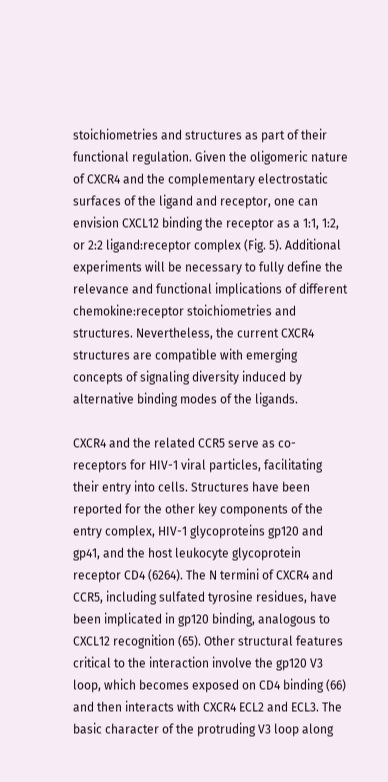stoichiometries and structures as part of their functional regulation. Given the oligomeric nature of CXCR4 and the complementary electrostatic surfaces of the ligand and receptor, one can envision CXCL12 binding the receptor as a 1:1, 1:2, or 2:2 ligand:receptor complex (Fig. 5). Additional experiments will be necessary to fully define the relevance and functional implications of different chemokine:receptor stoichiometries and structures. Nevertheless, the current CXCR4 structures are compatible with emerging concepts of signaling diversity induced by alternative binding modes of the ligands.

CXCR4 and the related CCR5 serve as co-receptors for HIV-1 viral particles, facilitating their entry into cells. Structures have been reported for the other key components of the entry complex, HIV-1 glycoproteins gp120 and gp41, and the host leukocyte glycoprotein receptor CD4 (6264). The N termini of CXCR4 and CCR5, including sulfated tyrosine residues, have been implicated in gp120 binding, analogous to CXCL12 recognition (65). Other structural features critical to the interaction involve the gp120 V3 loop, which becomes exposed on CD4 binding (66) and then interacts with CXCR4 ECL2 and ECL3. The basic character of the protruding V3 loop along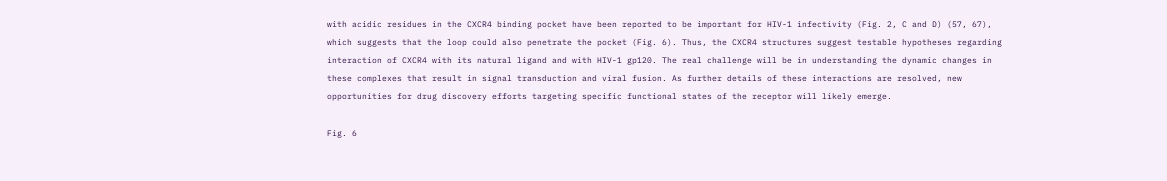with acidic residues in the CXCR4 binding pocket have been reported to be important for HIV-1 infectivity (Fig. 2, C and D) (57, 67), which suggests that the loop could also penetrate the pocket (Fig. 6). Thus, the CXCR4 structures suggest testable hypotheses regarding interaction of CXCR4 with its natural ligand and with HIV-1 gp120. The real challenge will be in understanding the dynamic changes in these complexes that result in signal transduction and viral fusion. As further details of these interactions are resolved, new opportunities for drug discovery efforts targeting specific functional states of the receptor will likely emerge.

Fig. 6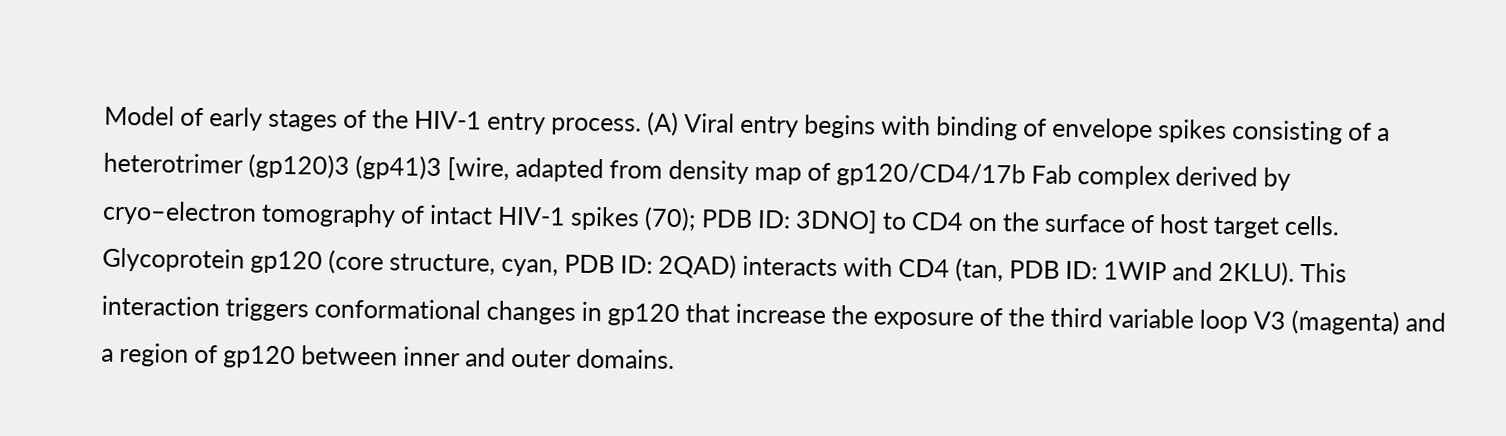Model of early stages of the HIV-1 entry process. (A) Viral entry begins with binding of envelope spikes consisting of a heterotrimer (gp120)3 (gp41)3 [wire, adapted from density map of gp120/CD4/17b Fab complex derived by cryo–electron tomography of intact HIV-1 spikes (70); PDB ID: 3DNO] to CD4 on the surface of host target cells. Glycoprotein gp120 (core structure, cyan, PDB ID: 2QAD) interacts with CD4 (tan, PDB ID: 1WIP and 2KLU). This interaction triggers conformational changes in gp120 that increase the exposure of the third variable loop V3 (magenta) and a region of gp120 between inner and outer domains.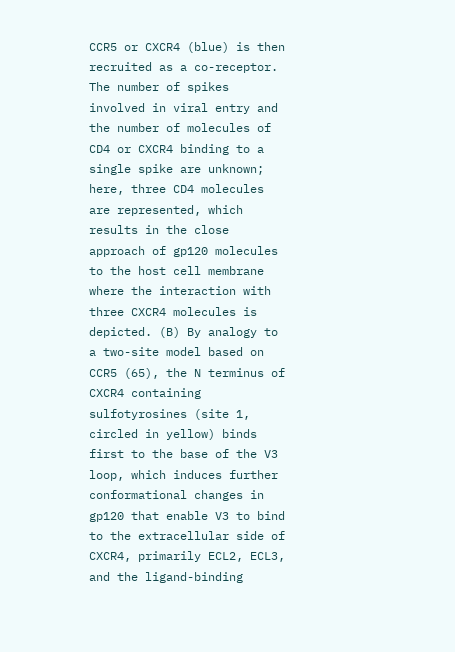CCR5 or CXCR4 (blue) is then recruited as a co-receptor. The number of spikes involved in viral entry and the number of molecules of CD4 or CXCR4 binding to a single spike are unknown; here, three CD4 molecules are represented, which results in the close approach of gp120 molecules to the host cell membrane where the interaction with three CXCR4 molecules is depicted. (B) By analogy to a two-site model based on CCR5 (65), the N terminus of CXCR4 containing sulfotyrosines (site 1, circled in yellow) binds first to the base of the V3 loop, which induces further conformational changes in gp120 that enable V3 to bind to the extracellular side of CXCR4, primarily ECL2, ECL3, and the ligand-binding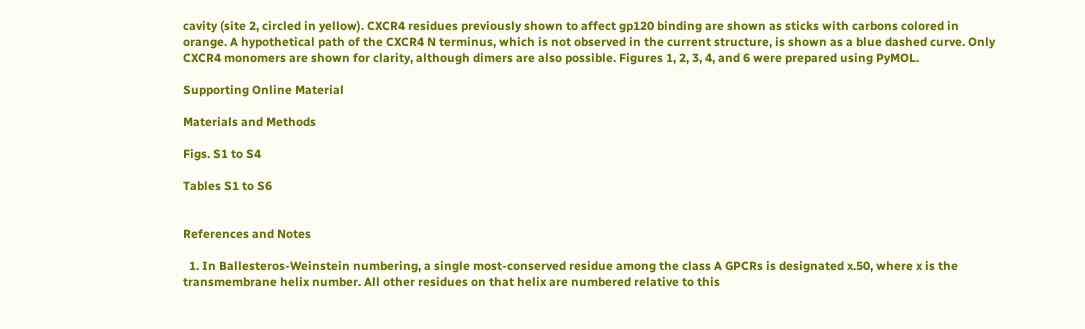cavity (site 2, circled in yellow). CXCR4 residues previously shown to affect gp120 binding are shown as sticks with carbons colored in orange. A hypothetical path of the CXCR4 N terminus, which is not observed in the current structure, is shown as a blue dashed curve. Only CXCR4 monomers are shown for clarity, although dimers are also possible. Figures 1, 2, 3, 4, and 6 were prepared using PyMOL.

Supporting Online Material

Materials and Methods

Figs. S1 to S4

Tables S1 to S6


References and Notes

  1. In Ballesteros-Weinstein numbering, a single most-conserved residue among the class A GPCRs is designated x.50, where x is the transmembrane helix number. All other residues on that helix are numbered relative to this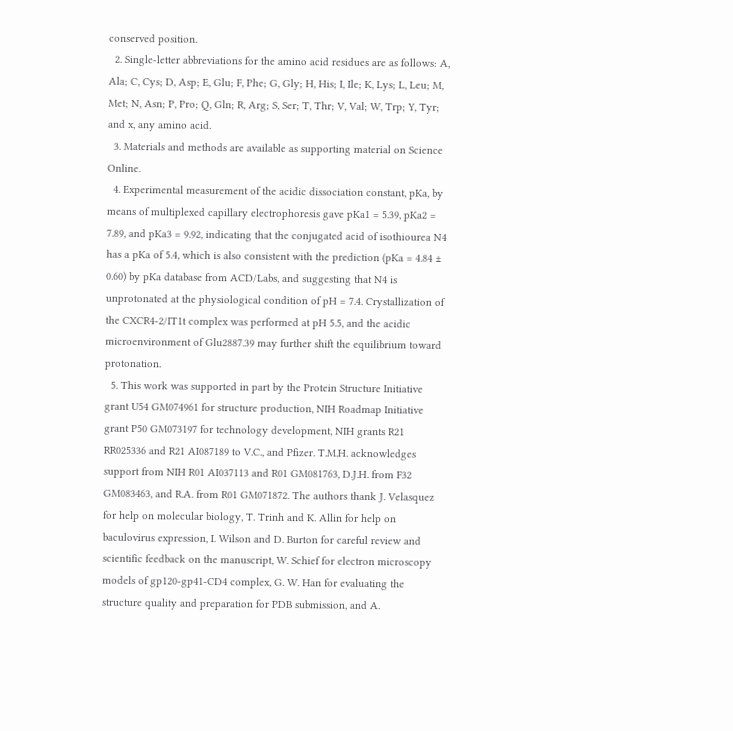conserved position.
  2. Single-letter abbreviations for the amino acid residues are as follows: A, Ala; C, Cys; D, Asp; E, Glu; F, Phe; G, Gly; H, His; I, Ile; K, Lys; L, Leu; M, Met; N, Asn; P, Pro; Q, Gln; R, Arg; S, Ser; T, Thr; V, Val; W, Trp; Y, Tyr; and x, any amino acid.
  3. Materials and methods are available as supporting material on Science Online.
  4. Experimental measurement of the acidic dissociation constant, pKa, by means of multiplexed capillary electrophoresis gave pKa1 = 5.39, pKa2 = 7.89, and pKa3 = 9.92, indicating that the conjugated acid of isothiourea N4 has a pKa of 5.4, which is also consistent with the prediction (pKa = 4.84 ± 0.60) by pKa database from ACD/Labs, and suggesting that N4 is unprotonated at the physiological condition of pH = 7.4. Crystallization of the CXCR4-2/IT1t complex was performed at pH 5.5, and the acidic microenvironment of Glu2887.39 may further shift the equilibrium toward protonation.
  5. This work was supported in part by the Protein Structure Initiative grant U54 GM074961 for structure production, NIH Roadmap Initiative grant P50 GM073197 for technology development, NIH grants R21 RR025336 and R21 AI087189 to V.C., and Pfizer. T.M.H. acknowledges support from NIH R01 AI037113 and R01 GM081763, D.J.H. from F32 GM083463, and R.A. from R01 GM071872. The authors thank J. Velasquez for help on molecular biology, T. Trinh and K. Allin for help on baculovirus expression, I. Wilson and D. Burton for careful review and scientific feedback on the manuscript, W. Schief for electron microscopy models of gp120-gp41-CD4 complex, G. W. Han for evaluating the structure quality and preparation for PDB submission, and A.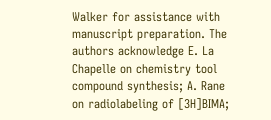Walker for assistance with manuscript preparation. The authors acknowledge E. La Chapelle on chemistry tool compound synthesis; A. Rane on radiolabeling of [3H]BIMA;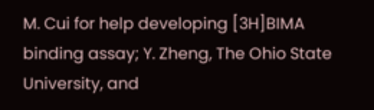M. Cui for help developing [3H]BIMA binding assay; Y. Zheng, The Ohio State University, and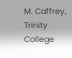M. Caffrey, Trinity College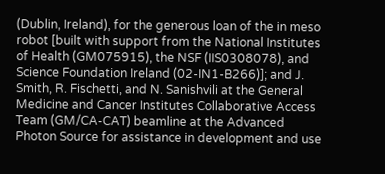(Dublin, Ireland), for the generous loan of the in meso robot [built with support from the National Institutes of Health (GM075915), the NSF (IIS0308078), and Science Foundation Ireland (02-IN1-B266)]; and J. Smith, R. Fischetti, and N. Sanishvili at the General Medicine and Cancer Institutes Collaborative Access Team (GM/CA-CAT) beamline at the Advanced Photon Source for assistance in development and use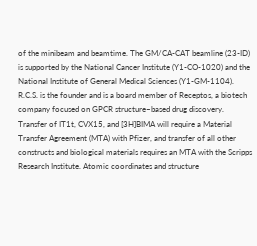of the minibeam and beamtime. The GM/CA-CAT beamline (23-ID) is supported by the National Cancer Institute (Y1-CO-1020) and the National Institute of General Medical Sciences (Y1-GM-1104). R.C.S. is the founder and is a board member of Receptos, a biotech company focused on GPCR structure–based drug discovery. Transfer of IT1t, CVX15, and [3H]BIMA will require a Material Transfer Agreement (MTA) with Pfizer, and transfer of all other constructs and biological materials requires an MTA with the Scripps Research Institute. Atomic coordinates and structure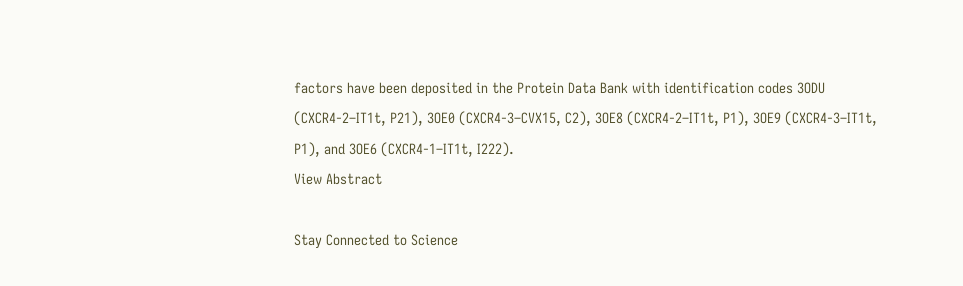factors have been deposited in the Protein Data Bank with identification codes 3ODU (CXCR4-2–IT1t, P21), 3OE0 (CXCR4-3–CVX15, C2), 3OE8 (CXCR4-2–IT1t, P1), 3OE9 (CXCR4-3–IT1t, P1), and 3OE6 (CXCR4-1–IT1t, I222).
View Abstract

Stay Connected to Science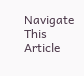Navigate This Article